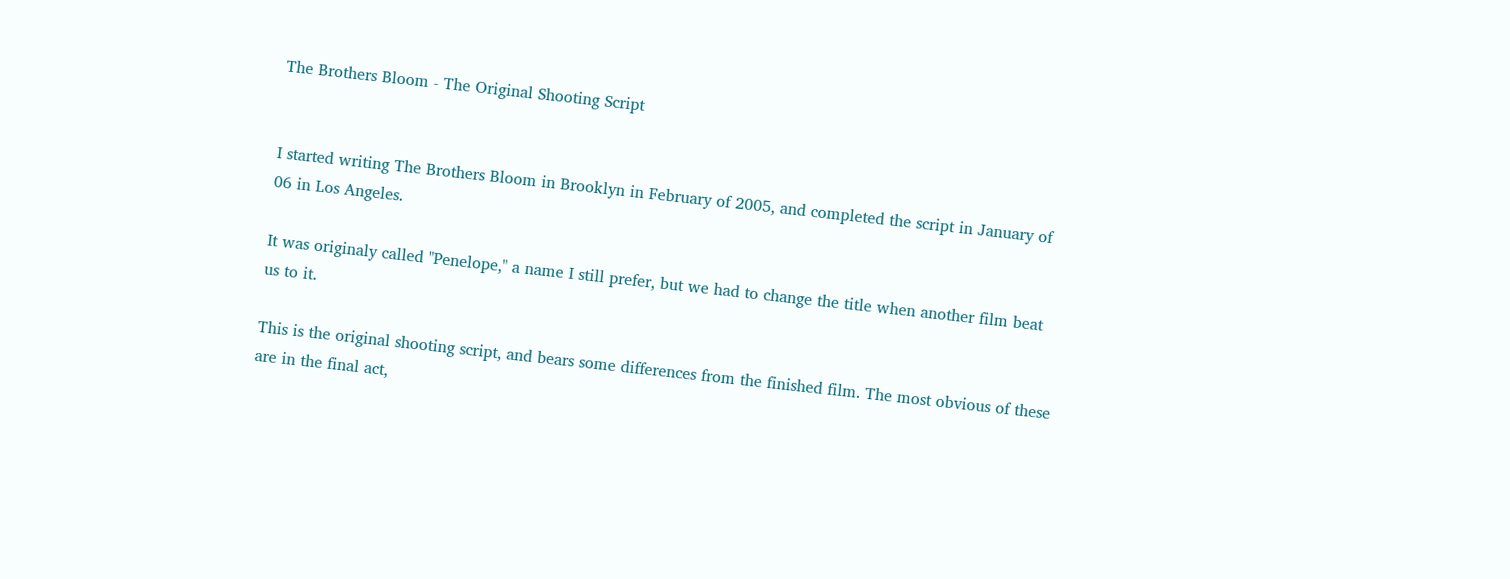The Brothers Bloom - The Original Shooting Script


I started writing The Brothers Bloom in Brooklyn in February of 2005, and completed the script in January of 06 in Los Angeles.

It was originaly called "Penelope," a name I still prefer, but we had to change the title when another film beat us to it.

This is the original shooting script, and bears some differences from the finished film. The most obvious of these are in the final act,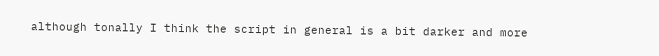although tonally I think the script in general is a bit darker and more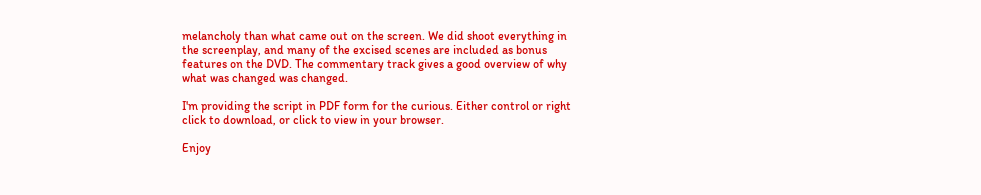melancholy than what came out on the screen. We did shoot everything in the screenplay, and many of the excised scenes are included as bonus features on the DVD. The commentary track gives a good overview of why what was changed was changed.

I'm providing the script in PDF form for the curious. Either control or right click to download, or click to view in your browser.

Enjoy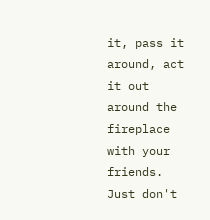it, pass it around, act it out around the fireplace with your friends. Just don't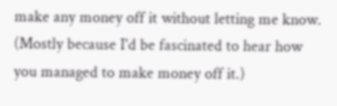make any money off it without letting me know. (Mostly because I'd be fascinated to hear how you managed to make money off it.)